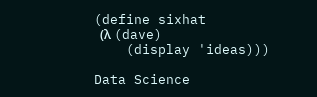(define sixhat
  (λ (dave)
    (display 'ideas)))

Data Science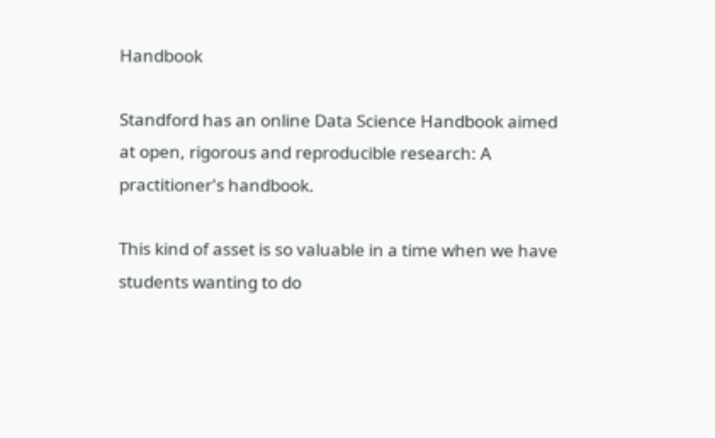Handbook

Standford has an online Data Science Handbook aimed at open, rigorous and reproducible research: A practitioner's handbook.

This kind of asset is so valuable in a time when we have students wanting to do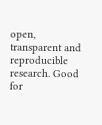open, transparent and reproducible research. Good for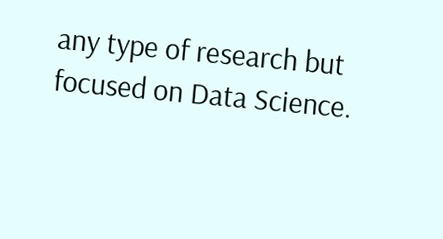any type of research but focused on Data Science.